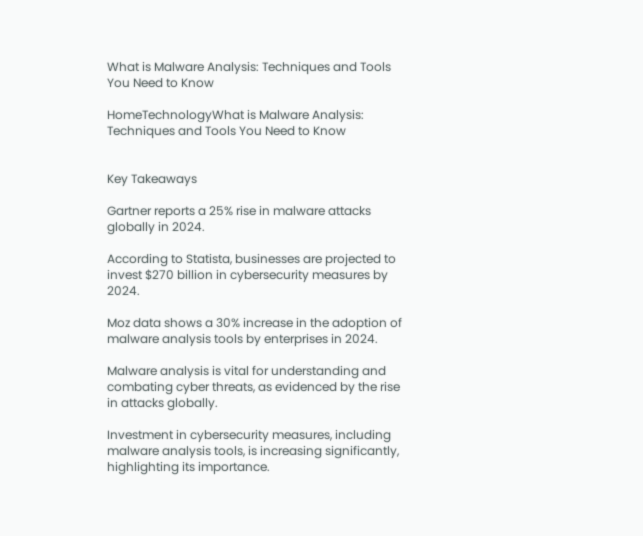What is Malware Analysis: Techniques and Tools You Need to Know

HomeTechnologyWhat is Malware Analysis: Techniques and Tools You Need to Know


Key Takeaways

Gartner reports a 25% rise in malware attacks globally in 2024.

According to Statista, businesses are projected to invest $270 billion in cybersecurity measures by 2024.

Moz data shows a 30% increase in the adoption of malware analysis tools by enterprises in 2024.

Malware analysis is vital for understanding and combating cyber threats, as evidenced by the rise in attacks globally.

Investment in cybersecurity measures, including malware analysis tools, is increasing significantly, highlighting its importance.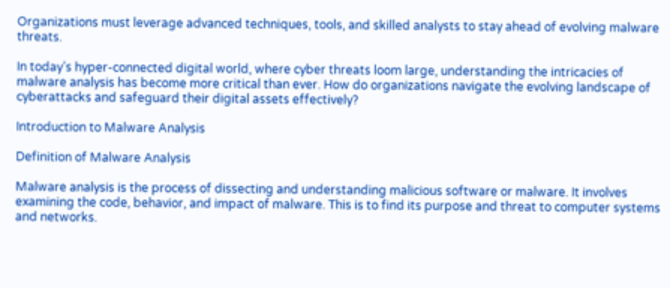Organizations must leverage advanced techniques, tools, and skilled analysts to stay ahead of evolving malware threats.

In today’s hyper-connected digital world, where cyber threats loom large, understanding the intricacies of malware analysis has become more critical than ever. How do organizations navigate the evolving landscape of cyberattacks and safeguard their digital assets effectively?

Introduction to Malware Analysis

Definition of Malware Analysis

Malware analysis is the process of dissecting and understanding malicious software or malware. It involves examining the code, behavior, and impact of malware. This is to find its purpose and threat to computer systems and networks.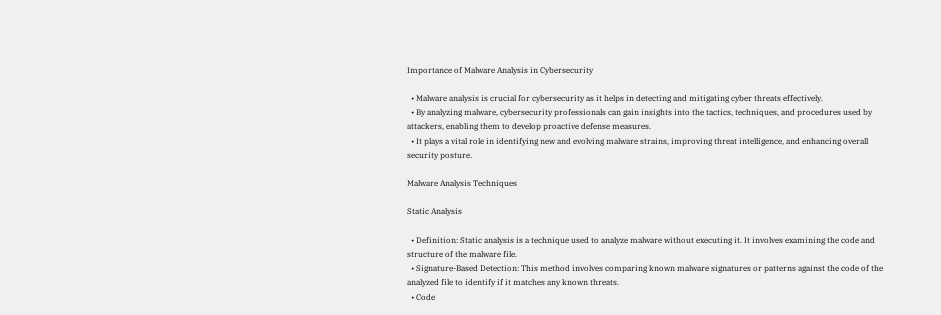Importance of Malware Analysis in Cybersecurity

  • Malware analysis is crucial for cybersecurity as it helps in detecting and mitigating cyber threats effectively.
  • By analyzing malware, cybersecurity professionals can gain insights into the tactics, techniques, and procedures used by attackers, enabling them to develop proactive defense measures.
  • It plays a vital role in identifying new and evolving malware strains, improving threat intelligence, and enhancing overall security posture.

Malware Analysis Techniques

Static Analysis

  • Definition: Static analysis is a technique used to analyze malware without executing it. It involves examining the code and structure of the malware file.
  • Signature-Based Detection: This method involves comparing known malware signatures or patterns against the code of the analyzed file to identify if it matches any known threats.
  • Code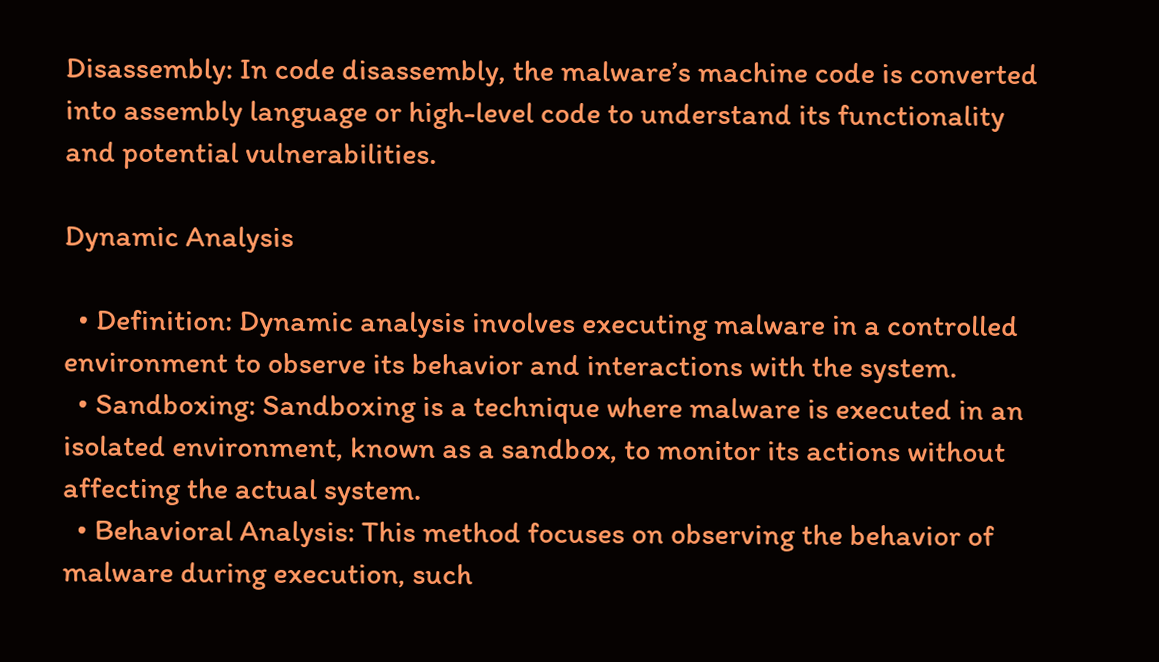Disassembly: In code disassembly, the malware’s machine code is converted into assembly language or high-level code to understand its functionality and potential vulnerabilities.

Dynamic Analysis

  • Definition: Dynamic analysis involves executing malware in a controlled environment to observe its behavior and interactions with the system.
  • Sandboxing: Sandboxing is a technique where malware is executed in an isolated environment, known as a sandbox, to monitor its actions without affecting the actual system.
  • Behavioral Analysis: This method focuses on observing the behavior of malware during execution, such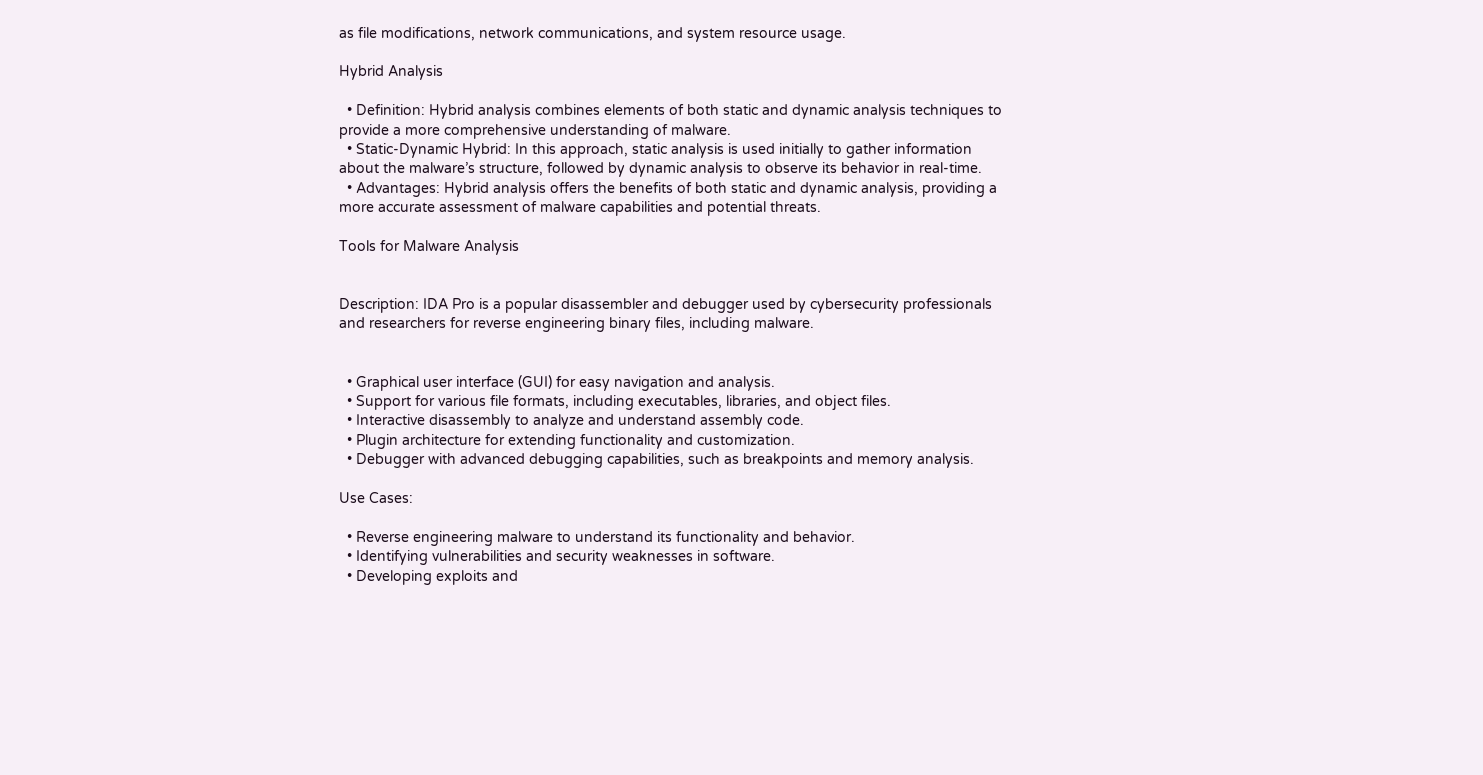as file modifications, network communications, and system resource usage.

Hybrid Analysis

  • Definition: Hybrid analysis combines elements of both static and dynamic analysis techniques to provide a more comprehensive understanding of malware.
  • Static-Dynamic Hybrid: In this approach, static analysis is used initially to gather information about the malware’s structure, followed by dynamic analysis to observe its behavior in real-time.
  • Advantages: Hybrid analysis offers the benefits of both static and dynamic analysis, providing a more accurate assessment of malware capabilities and potential threats.

Tools for Malware Analysis


Description: IDA Pro is a popular disassembler and debugger used by cybersecurity professionals and researchers for reverse engineering binary files, including malware.


  • Graphical user interface (GUI) for easy navigation and analysis.
  • Support for various file formats, including executables, libraries, and object files.
  • Interactive disassembly to analyze and understand assembly code.
  • Plugin architecture for extending functionality and customization.
  • Debugger with advanced debugging capabilities, such as breakpoints and memory analysis.

Use Cases:

  • Reverse engineering malware to understand its functionality and behavior.
  • Identifying vulnerabilities and security weaknesses in software.
  • Developing exploits and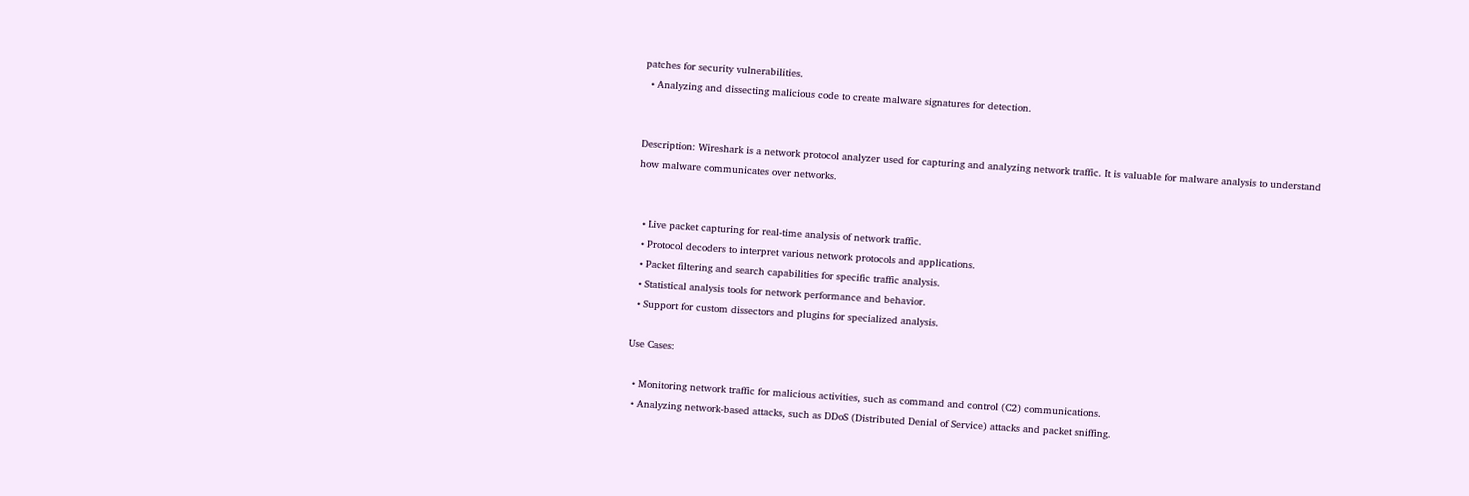patches for security vulnerabilities.
  • Analyzing and dissecting malicious code to create malware signatures for detection.


Description: Wireshark is a network protocol analyzer used for capturing and analyzing network traffic. It is valuable for malware analysis to understand how malware communicates over networks.


  • Live packet capturing for real-time analysis of network traffic.
  • Protocol decoders to interpret various network protocols and applications.
  • Packet filtering and search capabilities for specific traffic analysis.
  • Statistical analysis tools for network performance and behavior.
  • Support for custom dissectors and plugins for specialized analysis.

Use Cases:

  • Monitoring network traffic for malicious activities, such as command and control (C2) communications.
  • Analyzing network-based attacks, such as DDoS (Distributed Denial of Service) attacks and packet sniffing.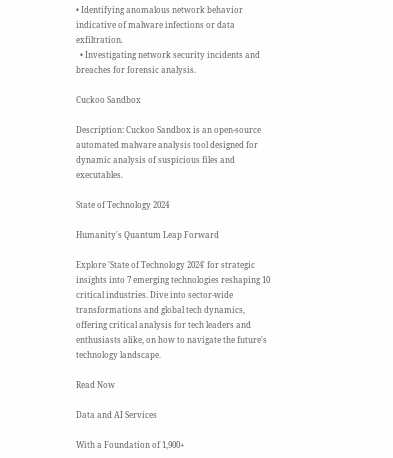• Identifying anomalous network behavior indicative of malware infections or data exfiltration.
  • Investigating network security incidents and breaches for forensic analysis.

Cuckoo Sandbox

Description: Cuckoo Sandbox is an open-source automated malware analysis tool designed for dynamic analysis of suspicious files and executables.

State of Technology 2024

Humanity's Quantum Leap Forward

Explore 'State of Technology 2024' for strategic insights into 7 emerging technologies reshaping 10 critical industries. Dive into sector-wide transformations and global tech dynamics, offering critical analysis for tech leaders and enthusiasts alike, on how to navigate the future's technology landscape.

Read Now

Data and AI Services

With a Foundation of 1,900+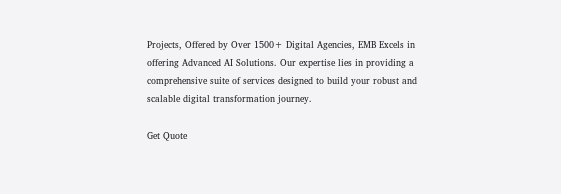Projects, Offered by Over 1500+ Digital Agencies, EMB Excels in offering Advanced AI Solutions. Our expertise lies in providing a comprehensive suite of services designed to build your robust and scalable digital transformation journey.

Get Quote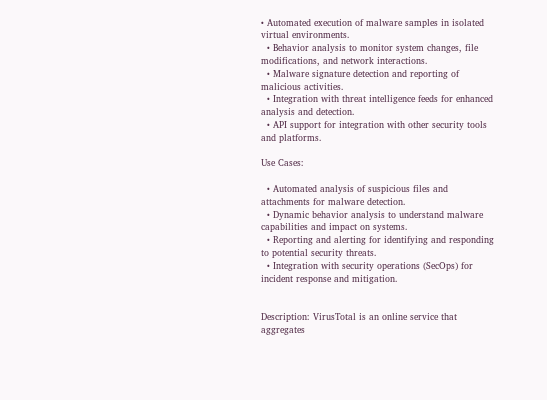• Automated execution of malware samples in isolated virtual environments.
  • Behavior analysis to monitor system changes, file modifications, and network interactions.
  • Malware signature detection and reporting of malicious activities.
  • Integration with threat intelligence feeds for enhanced analysis and detection.
  • API support for integration with other security tools and platforms.

Use Cases:

  • Automated analysis of suspicious files and attachments for malware detection.
  • Dynamic behavior analysis to understand malware capabilities and impact on systems.
  • Reporting and alerting for identifying and responding to potential security threats.
  • Integration with security operations (SecOps) for incident response and mitigation.


Description: VirusTotal is an online service that aggregates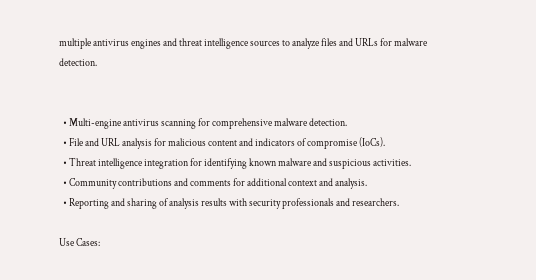multiple antivirus engines and threat intelligence sources to analyze files and URLs for malware detection.


  • Multi-engine antivirus scanning for comprehensive malware detection.
  • File and URL analysis for malicious content and indicators of compromise (IoCs).
  • Threat intelligence integration for identifying known malware and suspicious activities.
  • Community contributions and comments for additional context and analysis.
  • Reporting and sharing of analysis results with security professionals and researchers.

Use Cases: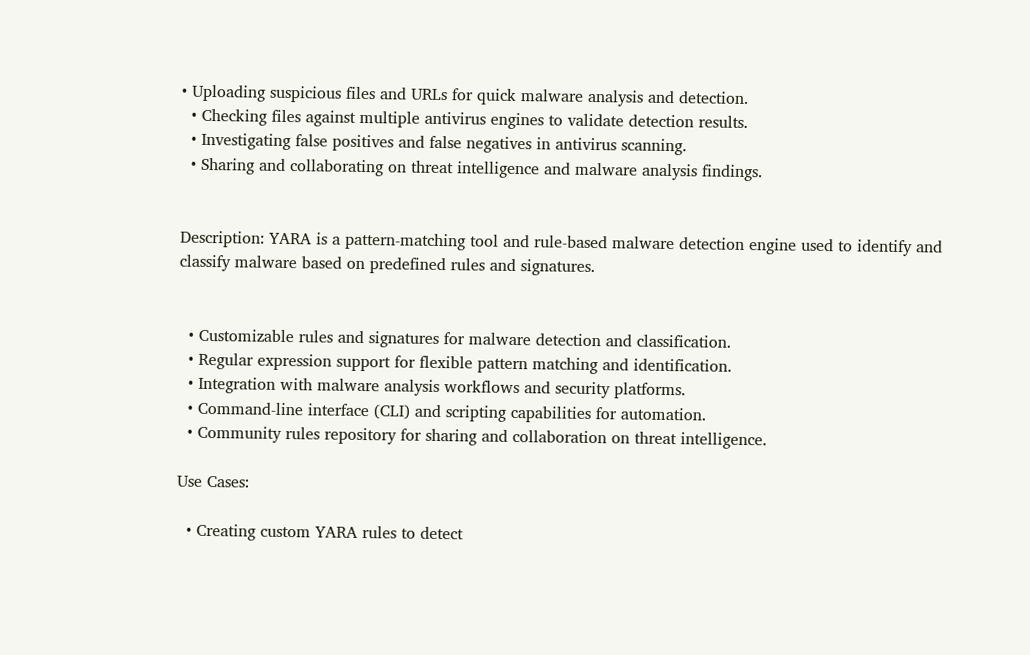• Uploading suspicious files and URLs for quick malware analysis and detection.
  • Checking files against multiple antivirus engines to validate detection results.
  • Investigating false positives and false negatives in antivirus scanning.
  • Sharing and collaborating on threat intelligence and malware analysis findings.


Description: YARA is a pattern-matching tool and rule-based malware detection engine used to identify and classify malware based on predefined rules and signatures.


  • Customizable rules and signatures for malware detection and classification.
  • Regular expression support for flexible pattern matching and identification.
  • Integration with malware analysis workflows and security platforms.
  • Command-line interface (CLI) and scripting capabilities for automation.
  • Community rules repository for sharing and collaboration on threat intelligence.

Use Cases:

  • Creating custom YARA rules to detect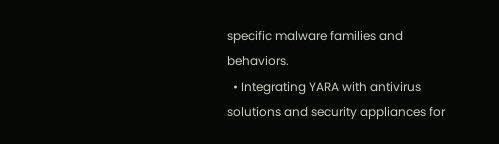specific malware families and behaviors.
  • Integrating YARA with antivirus solutions and security appliances for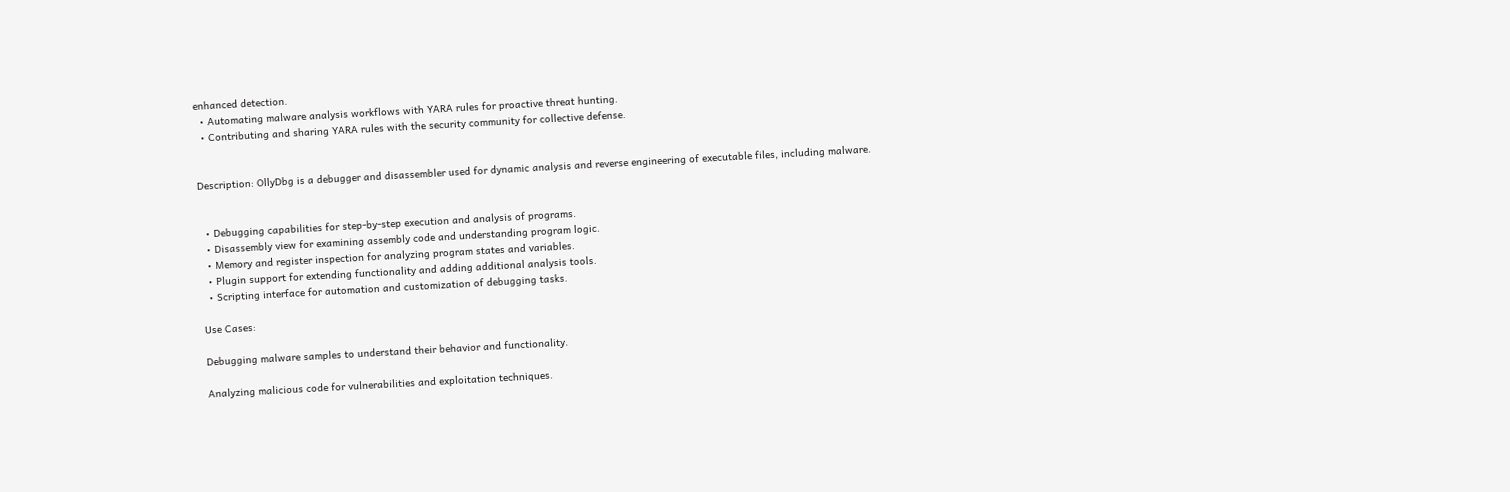enhanced detection.
  • Automating malware analysis workflows with YARA rules for proactive threat hunting.
  • Contributing and sharing YARA rules with the security community for collective defense.


Description: OllyDbg is a debugger and disassembler used for dynamic analysis and reverse engineering of executable files, including malware.


  • Debugging capabilities for step-by-step execution and analysis of programs.
  • Disassembly view for examining assembly code and understanding program logic.
  • Memory and register inspection for analyzing program states and variables.
  • Plugin support for extending functionality and adding additional analysis tools.
  • Scripting interface for automation and customization of debugging tasks.

Use Cases:

Debugging malware samples to understand their behavior and functionality.

Analyzing malicious code for vulnerabilities and exploitation techniques.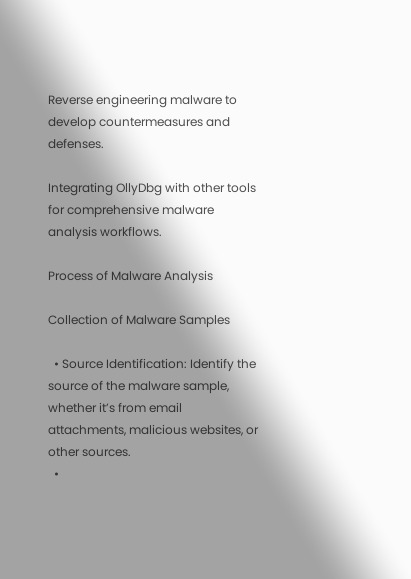Reverse engineering malware to develop countermeasures and defenses.

Integrating OllyDbg with other tools for comprehensive malware analysis workflows.

Process of Malware Analysis

Collection of Malware Samples

  • Source Identification: Identify the source of the malware sample, whether it’s from email attachments, malicious websites, or other sources.
  •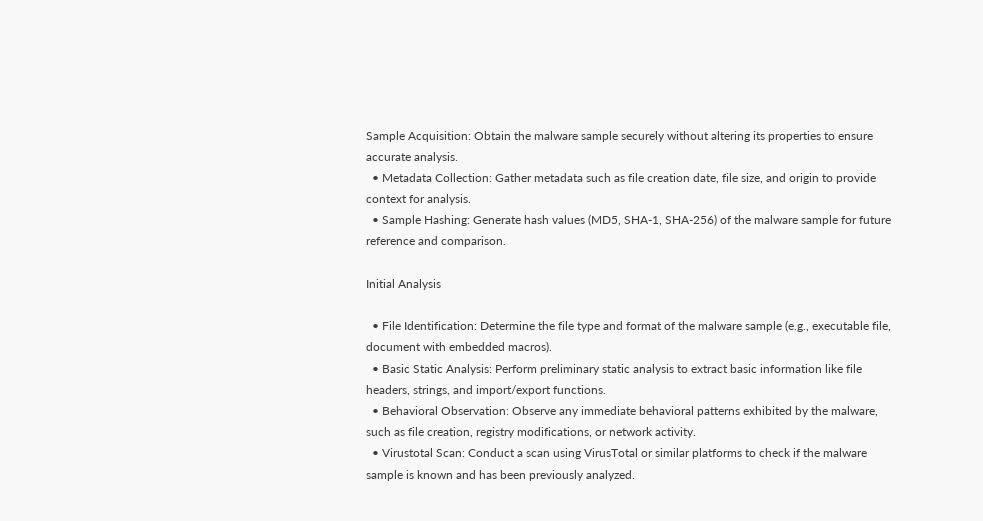Sample Acquisition: Obtain the malware sample securely without altering its properties to ensure accurate analysis.
  • Metadata Collection: Gather metadata such as file creation date, file size, and origin to provide context for analysis.
  • Sample Hashing: Generate hash values (MD5, SHA-1, SHA-256) of the malware sample for future reference and comparison.

Initial Analysis

  • File Identification: Determine the file type and format of the malware sample (e.g., executable file, document with embedded macros).
  • Basic Static Analysis: Perform preliminary static analysis to extract basic information like file headers, strings, and import/export functions.
  • Behavioral Observation: Observe any immediate behavioral patterns exhibited by the malware, such as file creation, registry modifications, or network activity.
  • Virustotal Scan: Conduct a scan using VirusTotal or similar platforms to check if the malware sample is known and has been previously analyzed.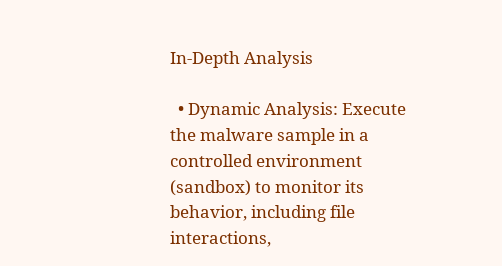In-Depth Analysis

  • Dynamic Analysis: Execute the malware sample in a controlled environment (sandbox) to monitor its behavior, including file interactions,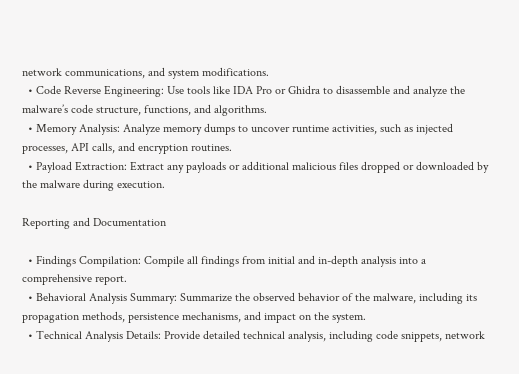network communications, and system modifications.
  • Code Reverse Engineering: Use tools like IDA Pro or Ghidra to disassemble and analyze the malware’s code structure, functions, and algorithms.
  • Memory Analysis: Analyze memory dumps to uncover runtime activities, such as injected processes, API calls, and encryption routines.
  • Payload Extraction: Extract any payloads or additional malicious files dropped or downloaded by the malware during execution.

Reporting and Documentation

  • Findings Compilation: Compile all findings from initial and in-depth analysis into a comprehensive report.
  • Behavioral Analysis Summary: Summarize the observed behavior of the malware, including its propagation methods, persistence mechanisms, and impact on the system.
  • Technical Analysis Details: Provide detailed technical analysis, including code snippets, network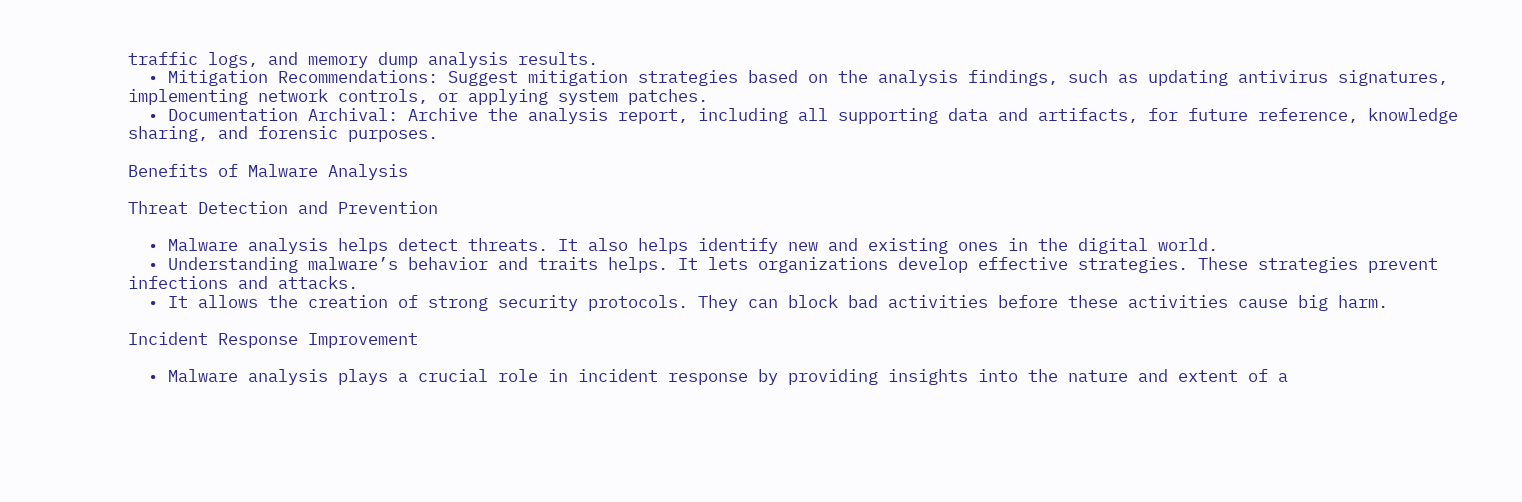traffic logs, and memory dump analysis results.
  • Mitigation Recommendations: Suggest mitigation strategies based on the analysis findings, such as updating antivirus signatures, implementing network controls, or applying system patches.
  • Documentation Archival: Archive the analysis report, including all supporting data and artifacts, for future reference, knowledge sharing, and forensic purposes.

Benefits of Malware Analysis

Threat Detection and Prevention

  • Malware analysis helps detect threats. It also helps identify new and existing ones in the digital world.
  • Understanding malware’s behavior and traits helps. It lets organizations develop effective strategies. These strategies prevent infections and attacks.
  • It allows the creation of strong security protocols. They can block bad activities before these activities cause big harm.

Incident Response Improvement

  • Malware analysis plays a crucial role in incident response by providing insights into the nature and extent of a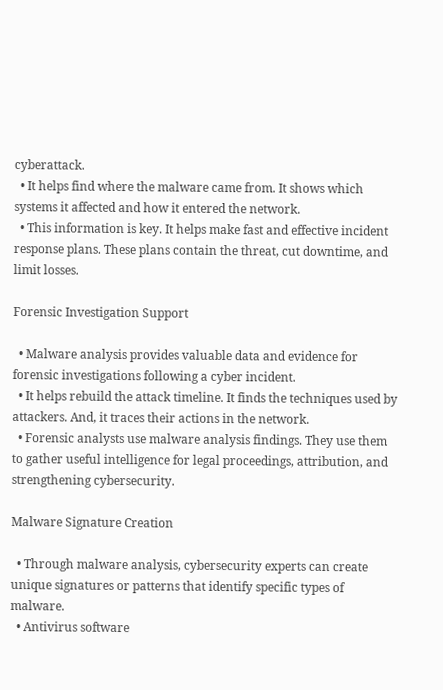cyberattack.
  • It helps find where the malware came from. It shows which systems it affected and how it entered the network.
  • This information is key. It helps make fast and effective incident response plans. These plans contain the threat, cut downtime, and limit losses.

Forensic Investigation Support

  • Malware analysis provides valuable data and evidence for forensic investigations following a cyber incident.
  • It helps rebuild the attack timeline. It finds the techniques used by attackers. And, it traces their actions in the network.
  • Forensic analysts use malware analysis findings. They use them to gather useful intelligence for legal proceedings, attribution, and strengthening cybersecurity.

Malware Signature Creation

  • Through malware analysis, cybersecurity experts can create unique signatures or patterns that identify specific types of malware.
  • Antivirus software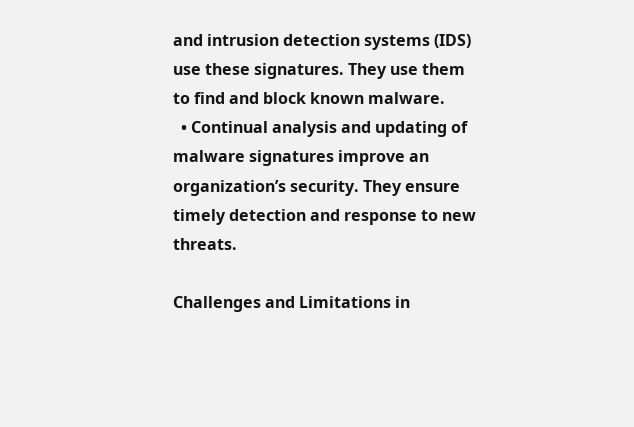and intrusion detection systems (IDS) use these signatures. They use them to find and block known malware.
  • Continual analysis and updating of malware signatures improve an organization’s security. They ensure timely detection and response to new threats.

Challenges and Limitations in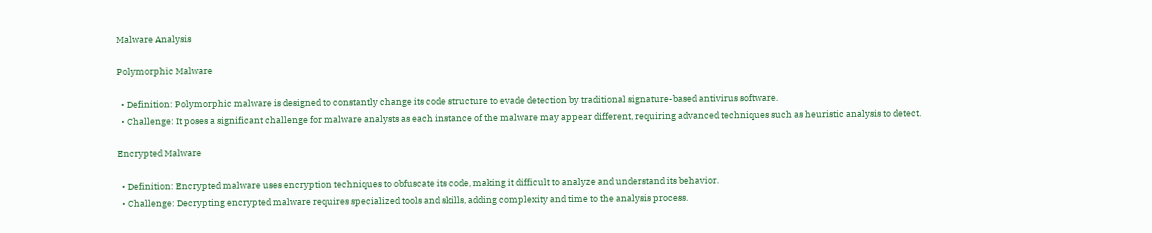Malware Analysis

Polymorphic Malware

  • Definition: Polymorphic malware is designed to constantly change its code structure to evade detection by traditional signature-based antivirus software.
  • Challenge: It poses a significant challenge for malware analysts as each instance of the malware may appear different, requiring advanced techniques such as heuristic analysis to detect.

Encrypted Malware

  • Definition: Encrypted malware uses encryption techniques to obfuscate its code, making it difficult to analyze and understand its behavior.
  • Challenge: Decrypting encrypted malware requires specialized tools and skills, adding complexity and time to the analysis process.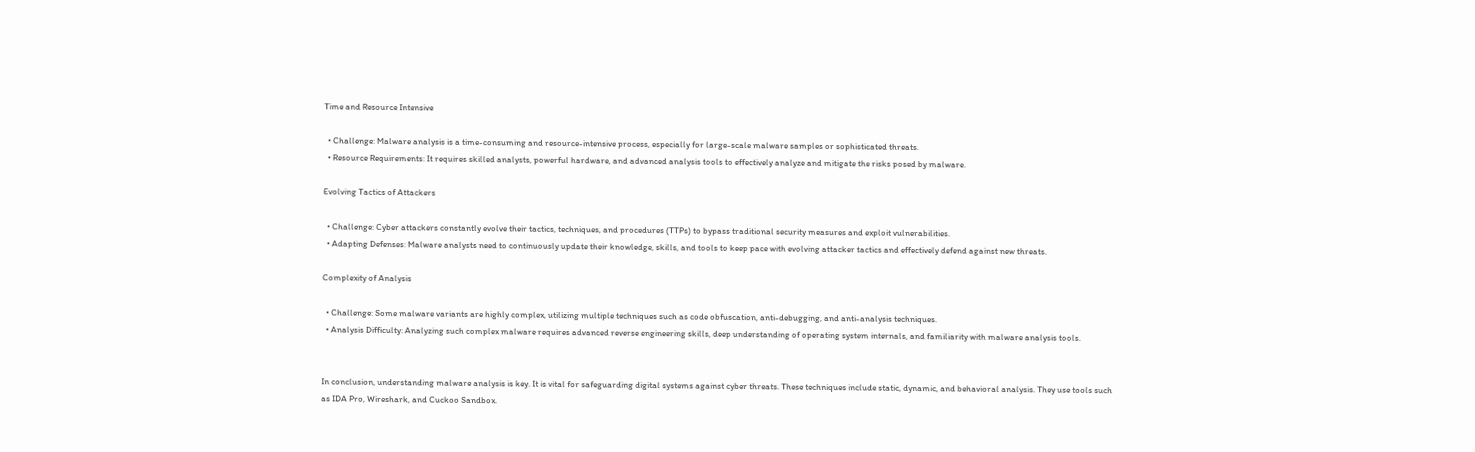Time and Resource Intensive

  • Challenge: Malware analysis is a time-consuming and resource-intensive process, especially for large-scale malware samples or sophisticated threats.
  • Resource Requirements: It requires skilled analysts, powerful hardware, and advanced analysis tools to effectively analyze and mitigate the risks posed by malware.

Evolving Tactics of Attackers

  • Challenge: Cyber attackers constantly evolve their tactics, techniques, and procedures (TTPs) to bypass traditional security measures and exploit vulnerabilities.
  • Adapting Defenses: Malware analysts need to continuously update their knowledge, skills, and tools to keep pace with evolving attacker tactics and effectively defend against new threats.

Complexity of Analysis

  • Challenge: Some malware variants are highly complex, utilizing multiple techniques such as code obfuscation, anti-debugging, and anti-analysis techniques.
  • Analysis Difficulty: Analyzing such complex malware requires advanced reverse engineering skills, deep understanding of operating system internals, and familiarity with malware analysis tools.


In conclusion, understanding malware analysis is key. It is vital for safeguarding digital systems against cyber threats. These techniques include static, dynamic, and behavioral analysis. They use tools such as IDA Pro, Wireshark, and Cuckoo Sandbox.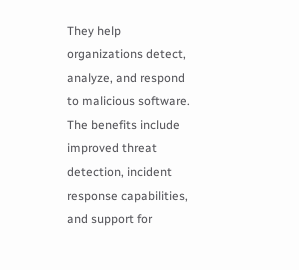They help organizations detect, analyze, and respond to malicious software. The benefits include improved threat detection, incident response capabilities, and support for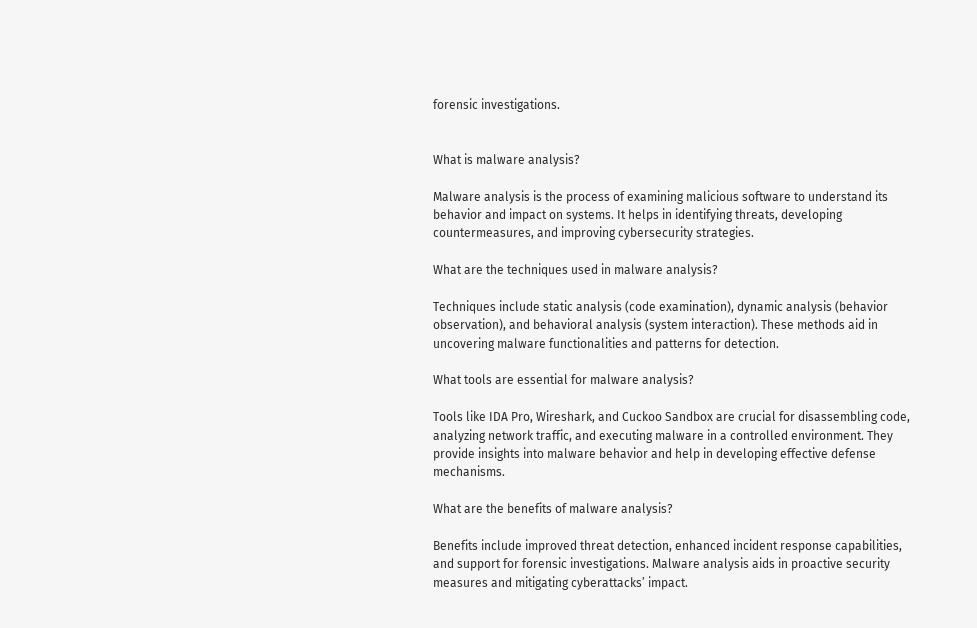forensic investigations.


What is malware analysis?

Malware analysis is the process of examining malicious software to understand its behavior and impact on systems. It helps in identifying threats, developing countermeasures, and improving cybersecurity strategies.

What are the techniques used in malware analysis?

Techniques include static analysis (code examination), dynamic analysis (behavior observation), and behavioral analysis (system interaction). These methods aid in uncovering malware functionalities and patterns for detection.

What tools are essential for malware analysis?

Tools like IDA Pro, Wireshark, and Cuckoo Sandbox are crucial for disassembling code, analyzing network traffic, and executing malware in a controlled environment. They provide insights into malware behavior and help in developing effective defense mechanisms.

What are the benefits of malware analysis?

Benefits include improved threat detection, enhanced incident response capabilities, and support for forensic investigations. Malware analysis aids in proactive security measures and mitigating cyberattacks’ impact.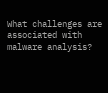What challenges are associated with malware analysis?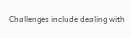Challenges include dealing with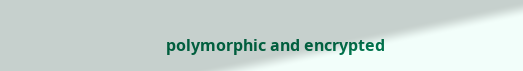polymorphic and encrypted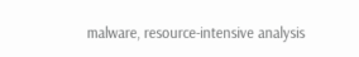malware, resource-intensive analysis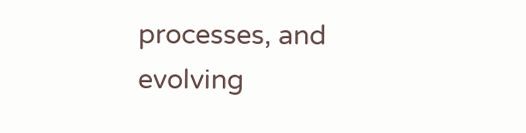processes, and evolving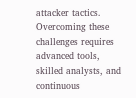attacker tactics. Overcoming these challenges requires advanced tools, skilled analysts, and continuous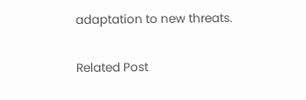adaptation to new threats.

Related Post